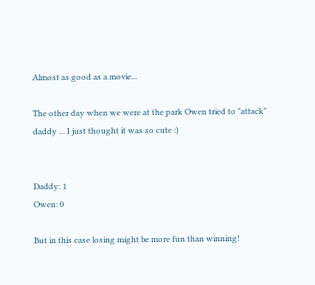Almost as good as a movie...

The other day when we were at the park Owen tried to "attack" daddy ... I just thought it was so cute :)


Daddy: 1
Owen: 0

But in this case losing might be more fun than winning!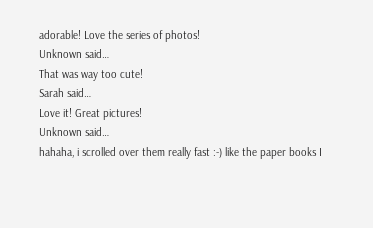adorable! Love the series of photos!
Unknown said…
That was way too cute!
Sarah said…
Love it! Great pictures!
Unknown said…
hahaha, i scrolled over them really fast :-) like the paper books I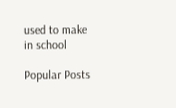used to make in school

Popular Posts